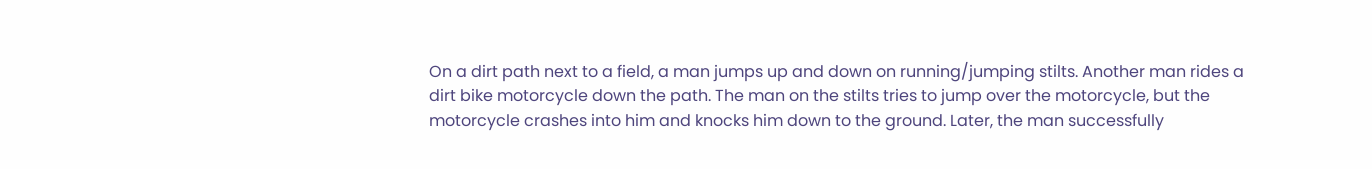On a dirt path next to a field, a man jumps up and down on running/jumping stilts. Another man rides a dirt bike motorcycle down the path. The man on the stilts tries to jump over the motorcycle, but the motorcycle crashes into him and knocks him down to the ground. Later, the man successfully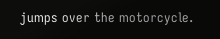jumps over the motorcycle.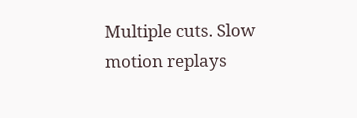Multiple cuts. Slow motion replays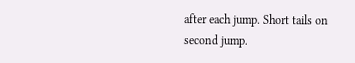after each jump. Short tails on second jump.